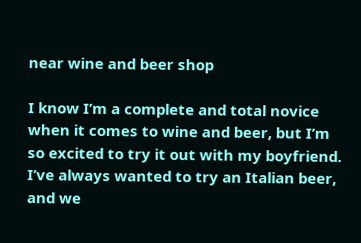near wine and beer shop

I know I’m a complete and total novice when it comes to wine and beer, but I’m so excited to try it out with my boyfriend. I’ve always wanted to try an Italian beer, and we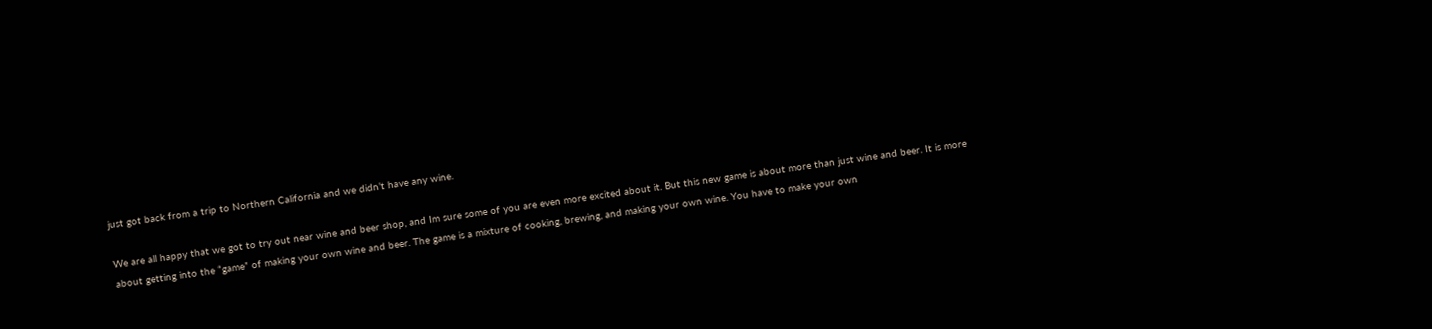just got back from a trip to Northern California and we didn’t have any wine.

We are all happy that we got to try out near wine and beer shop, and Im sure some of you are even more excited about it. But this new game is about more than just wine and beer. It is more about getting into the “game” of making your own wine and beer. The game is a mixture of cooking, brewing, and making your own wine. You have to make your own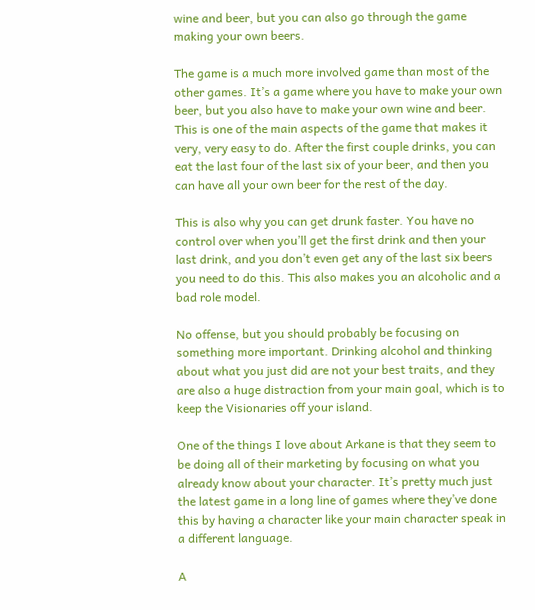wine and beer, but you can also go through the game making your own beers.

The game is a much more involved game than most of the other games. It’s a game where you have to make your own beer, but you also have to make your own wine and beer. This is one of the main aspects of the game that makes it very, very easy to do. After the first couple drinks, you can eat the last four of the last six of your beer, and then you can have all your own beer for the rest of the day.

This is also why you can get drunk faster. You have no control over when you’ll get the first drink and then your last drink, and you don’t even get any of the last six beers you need to do this. This also makes you an alcoholic and a bad role model.

No offense, but you should probably be focusing on something more important. Drinking alcohol and thinking about what you just did are not your best traits, and they are also a huge distraction from your main goal, which is to keep the Visionaries off your island.

One of the things I love about Arkane is that they seem to be doing all of their marketing by focusing on what you already know about your character. It’s pretty much just the latest game in a long line of games where they’ve done this by having a character like your main character speak in a different language.

A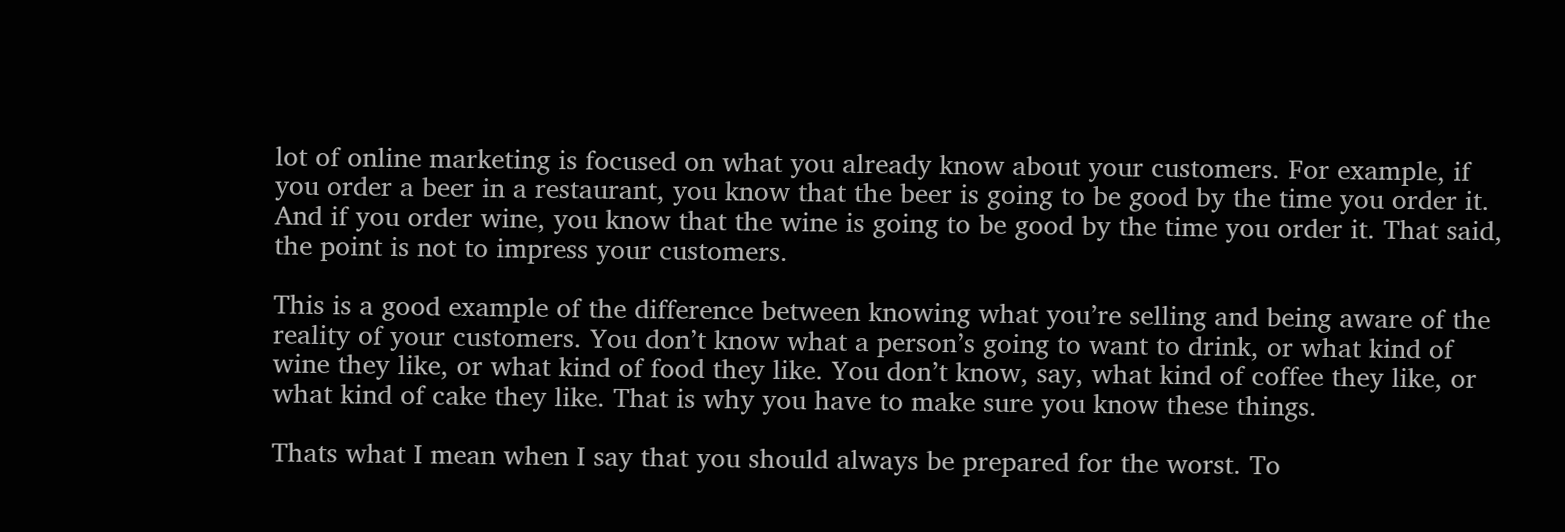lot of online marketing is focused on what you already know about your customers. For example, if you order a beer in a restaurant, you know that the beer is going to be good by the time you order it. And if you order wine, you know that the wine is going to be good by the time you order it. That said, the point is not to impress your customers.

This is a good example of the difference between knowing what you’re selling and being aware of the reality of your customers. You don’t know what a person’s going to want to drink, or what kind of wine they like, or what kind of food they like. You don’t know, say, what kind of coffee they like, or what kind of cake they like. That is why you have to make sure you know these things.

Thats what I mean when I say that you should always be prepared for the worst. To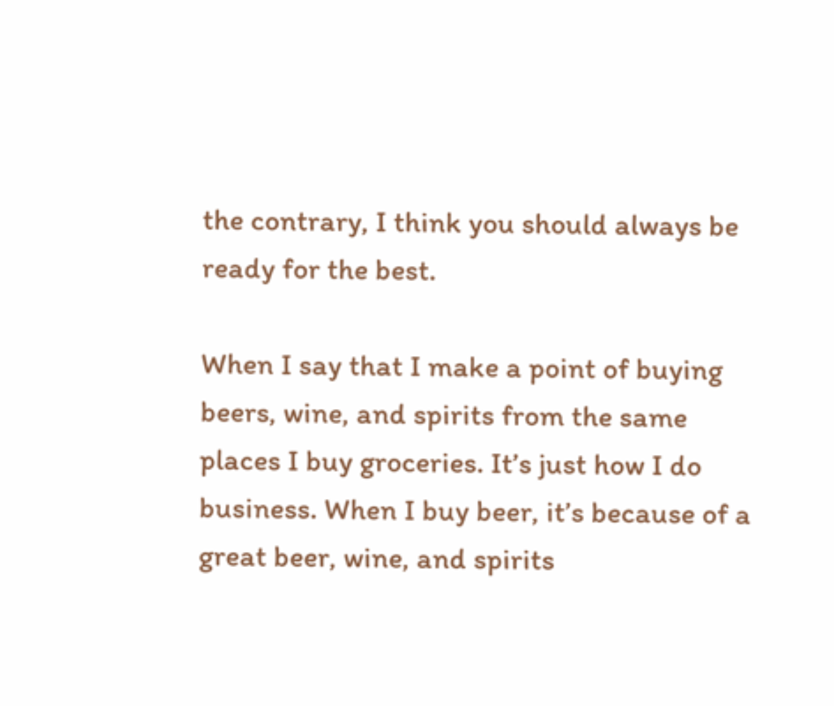the contrary, I think you should always be ready for the best.

When I say that I make a point of buying beers, wine, and spirits from the same places I buy groceries. It’s just how I do business. When I buy beer, it’s because of a great beer, wine, and spirits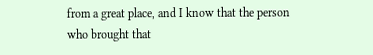from a great place, and I know that the person who brought that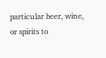particular beer, wine, or spirits to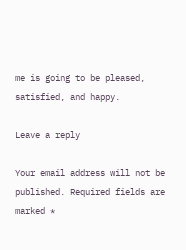me is going to be pleased, satisfied, and happy.

Leave a reply

Your email address will not be published. Required fields are marked *